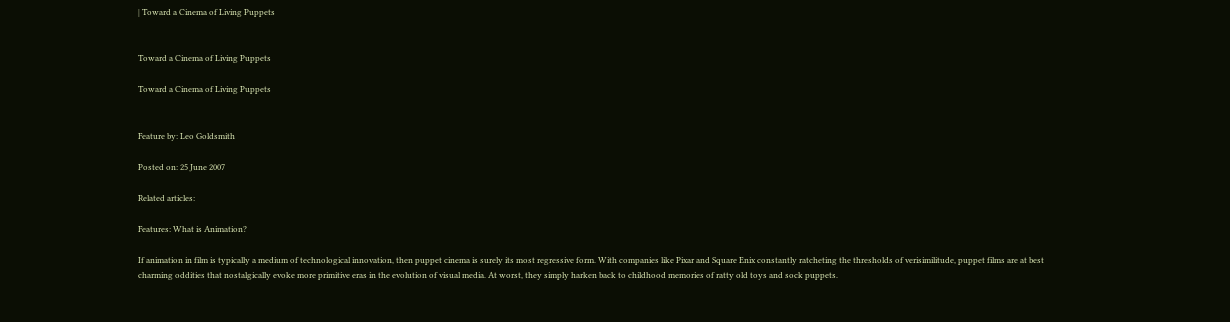| Toward a Cinema of Living Puppets


Toward a Cinema of Living Puppets

Toward a Cinema of Living Puppets


Feature by: Leo Goldsmith

Posted on: 25 June 2007

Related articles:

Features: What is Animation?

If animation in film is typically a medium of technological innovation, then puppet cinema is surely its most regressive form. With companies like Pixar and Square Enix constantly ratcheting the thresholds of verisimilitude, puppet films are at best charming oddities that nostalgically evoke more primitive eras in the evolution of visual media. At worst, they simply harken back to childhood memories of ratty old toys and sock puppets.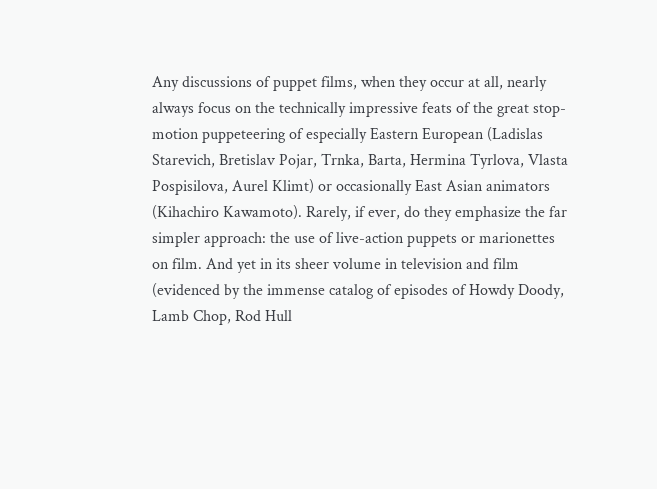Any discussions of puppet films, when they occur at all, nearly always focus on the technically impressive feats of the great stop-motion puppeteering of especially Eastern European (Ladislas Starevich, Bretislav Pojar, Trnka, Barta, Hermina Tyrlova, Vlasta Pospisilova, Aurel Klimt) or occasionally East Asian animators (Kihachiro Kawamoto). Rarely, if ever, do they emphasize the far simpler approach: the use of live-action puppets or marionettes on film. And yet in its sheer volume in television and film (evidenced by the immense catalog of episodes of Howdy Doody, Lamb Chop, Rod Hull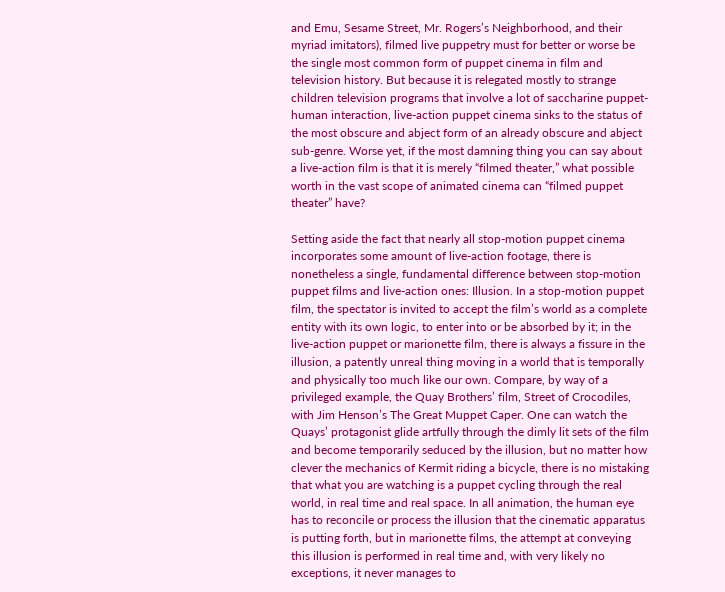and Emu, Sesame Street, Mr. Rogers’s Neighborhood, and their myriad imitators), filmed live puppetry must for better or worse be the single most common form of puppet cinema in film and television history. But because it is relegated mostly to strange children television programs that involve a lot of saccharine puppet-human interaction, live-action puppet cinema sinks to the status of the most obscure and abject form of an already obscure and abject sub-genre. Worse yet, if the most damning thing you can say about a live-action film is that it is merely “filmed theater,” what possible worth in the vast scope of animated cinema can “filmed puppet theater” have?

Setting aside the fact that nearly all stop-motion puppet cinema incorporates some amount of live-action footage, there is nonetheless a single, fundamental difference between stop-motion puppet films and live-action ones: Illusion. In a stop-motion puppet film, the spectator is invited to accept the film’s world as a complete entity with its own logic, to enter into or be absorbed by it; in the live-action puppet or marionette film, there is always a fissure in the illusion, a patently unreal thing moving in a world that is temporally and physically too much like our own. Compare, by way of a privileged example, the Quay Brothers’ film, Street of Crocodiles, with Jim Henson’s The Great Muppet Caper. One can watch the Quays’ protagonist glide artfully through the dimly lit sets of the film and become temporarily seduced by the illusion, but no matter how clever the mechanics of Kermit riding a bicycle, there is no mistaking that what you are watching is a puppet cycling through the real world, in real time and real space. In all animation, the human eye has to reconcile or process the illusion that the cinematic apparatus is putting forth, but in marionette films, the attempt at conveying this illusion is performed in real time and, with very likely no exceptions, it never manages to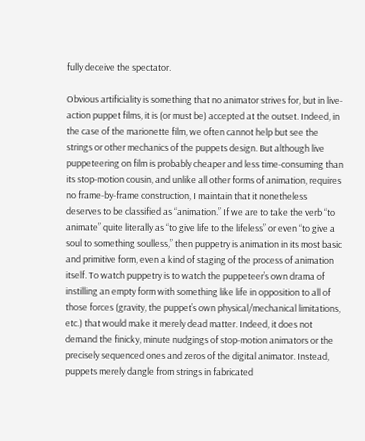fully deceive the spectator.

Obvious artificiality is something that no animator strives for, but in live-action puppet films, it is (or must be) accepted at the outset. Indeed, in the case of the marionette film, we often cannot help but see the strings or other mechanics of the puppets design. But although live puppeteering on film is probably cheaper and less time-consuming than its stop-motion cousin, and unlike all other forms of animation, requires no frame-by-frame construction, I maintain that it nonetheless deserves to be classified as “animation.” If we are to take the verb “to animate” quite literally as “to give life to the lifeless” or even “to give a soul to something soulless,” then puppetry is animation in its most basic and primitive form, even a kind of staging of the process of animation itself. To watch puppetry is to watch the puppeteer’s own drama of instilling an empty form with something like life in opposition to all of those forces (gravity, the puppet’s own physical/mechanical limitations, etc.) that would make it merely dead matter. Indeed, it does not demand the finicky, minute nudgings of stop-motion animators or the precisely sequenced ones and zeros of the digital animator. Instead, puppets merely dangle from strings in fabricated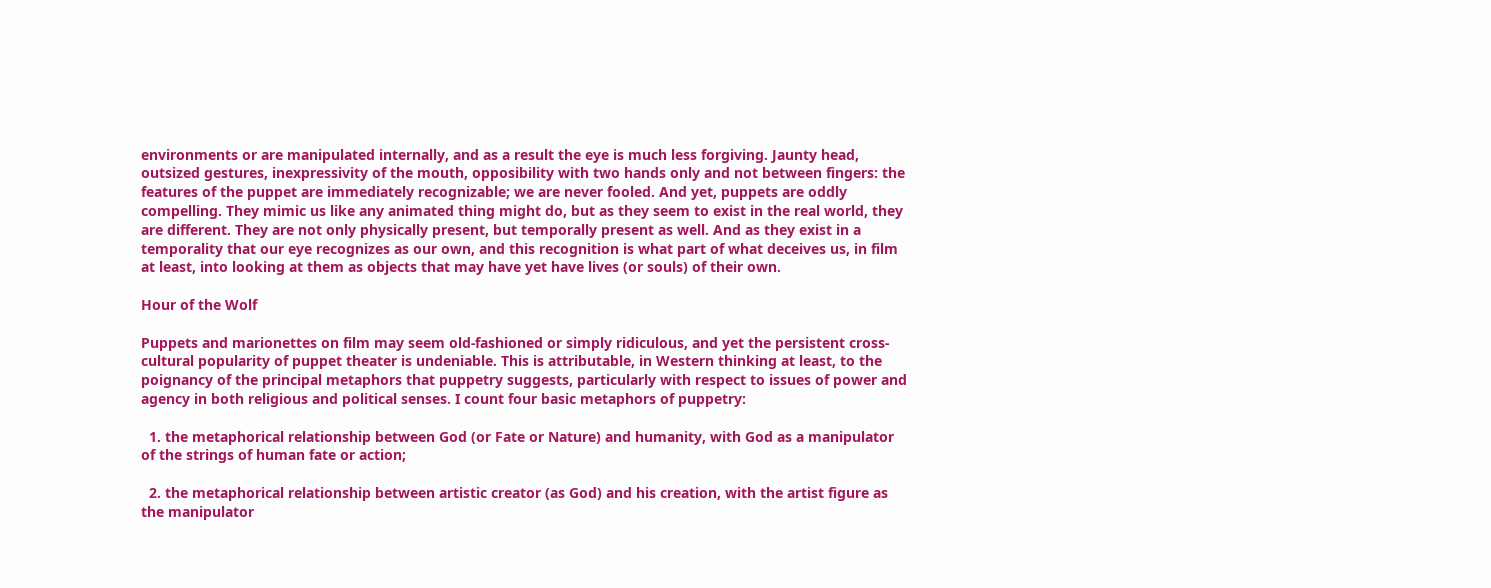environments or are manipulated internally, and as a result the eye is much less forgiving. Jaunty head, outsized gestures, inexpressivity of the mouth, opposibility with two hands only and not between fingers: the features of the puppet are immediately recognizable; we are never fooled. And yet, puppets are oddly compelling. They mimic us like any animated thing might do, but as they seem to exist in the real world, they are different. They are not only physically present, but temporally present as well. And as they exist in a temporality that our eye recognizes as our own, and this recognition is what part of what deceives us, in film at least, into looking at them as objects that may have yet have lives (or souls) of their own.

Hour of the Wolf

Puppets and marionettes on film may seem old-fashioned or simply ridiculous, and yet the persistent cross-cultural popularity of puppet theater is undeniable. This is attributable, in Western thinking at least, to the poignancy of the principal metaphors that puppetry suggests, particularly with respect to issues of power and agency in both religious and political senses. I count four basic metaphors of puppetry:

  1. the metaphorical relationship between God (or Fate or Nature) and humanity, with God as a manipulator of the strings of human fate or action;

  2. the metaphorical relationship between artistic creator (as God) and his creation, with the artist figure as the manipulator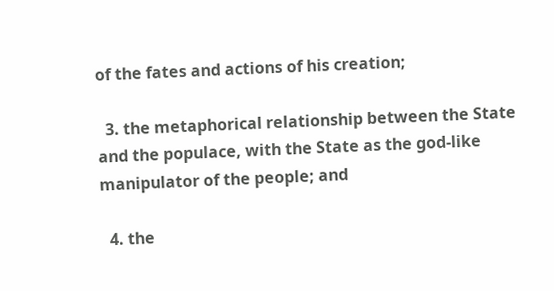of the fates and actions of his creation;

  3. the metaphorical relationship between the State and the populace, with the State as the god-like manipulator of the people; and

  4. the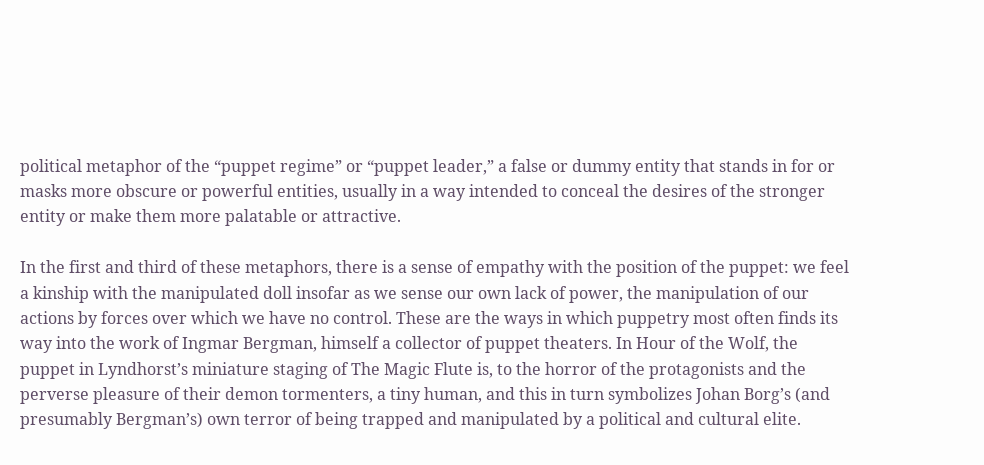political metaphor of the “puppet regime” or “puppet leader,” a false or dummy entity that stands in for or masks more obscure or powerful entities, usually in a way intended to conceal the desires of the stronger entity or make them more palatable or attractive.

In the first and third of these metaphors, there is a sense of empathy with the position of the puppet: we feel a kinship with the manipulated doll insofar as we sense our own lack of power, the manipulation of our actions by forces over which we have no control. These are the ways in which puppetry most often finds its way into the work of Ingmar Bergman, himself a collector of puppet theaters. In Hour of the Wolf, the puppet in Lyndhorst’s miniature staging of The Magic Flute is, to the horror of the protagonists and the perverse pleasure of their demon tormenters, a tiny human, and this in turn symbolizes Johan Borg’s (and presumably Bergman’s) own terror of being trapped and manipulated by a political and cultural elite.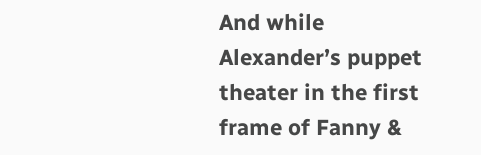And while Alexander’s puppet theater in the first frame of Fanny &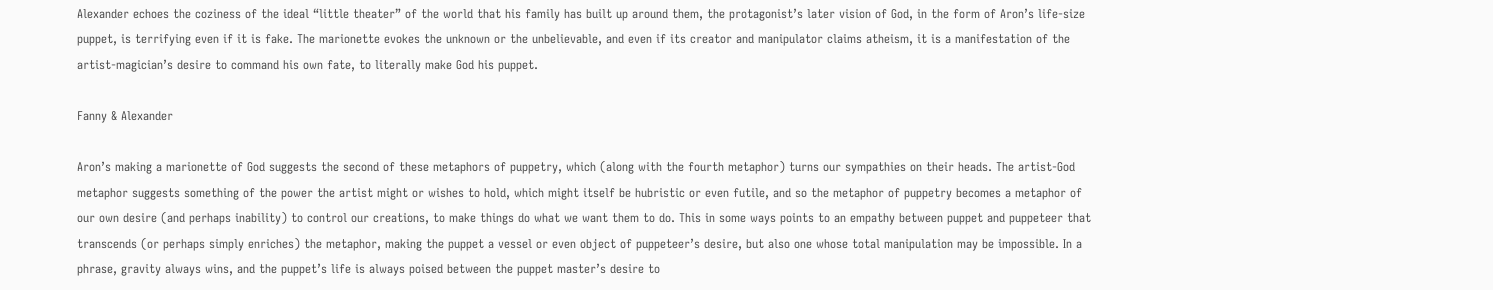Alexander echoes the coziness of the ideal “little theater” of the world that his family has built up around them, the protagonist’s later vision of God, in the form of Aron’s life-size puppet, is terrifying even if it is fake. The marionette evokes the unknown or the unbelievable, and even if its creator and manipulator claims atheism, it is a manifestation of the artist-magician’s desire to command his own fate, to literally make God his puppet.

Fanny & Alexander

Aron’s making a marionette of God suggests the second of these metaphors of puppetry, which (along with the fourth metaphor) turns our sympathies on their heads. The artist-God metaphor suggests something of the power the artist might or wishes to hold, which might itself be hubristic or even futile, and so the metaphor of puppetry becomes a metaphor of our own desire (and perhaps inability) to control our creations, to make things do what we want them to do. This in some ways points to an empathy between puppet and puppeteer that transcends (or perhaps simply enriches) the metaphor, making the puppet a vessel or even object of puppeteer’s desire, but also one whose total manipulation may be impossible. In a phrase, gravity always wins, and the puppet’s life is always poised between the puppet master’s desire to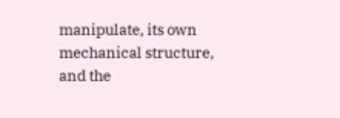manipulate, its own mechanical structure, and the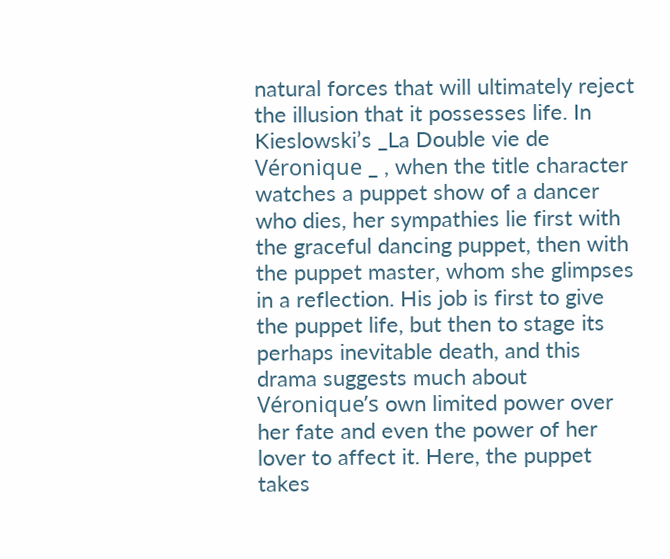natural forces that will ultimately reject the illusion that it possesses life. In Kieslowski’s _La Double vie de Véronique _ , when the title character watches a puppet show of a dancer who dies, her sympathies lie first with the graceful dancing puppet, then with the puppet master, whom she glimpses in a reflection. His job is first to give the puppet life, but then to stage its perhaps inevitable death, and this drama suggests much about Véronique’s own limited power over her fate and even the power of her lover to affect it. Here, the puppet takes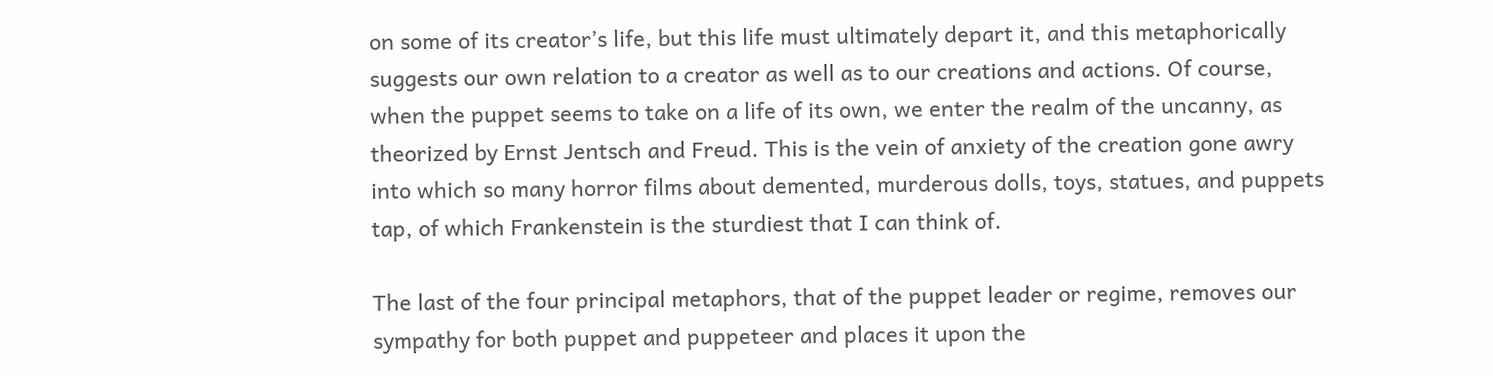on some of its creator’s life, but this life must ultimately depart it, and this metaphorically suggests our own relation to a creator as well as to our creations and actions. Of course, when the puppet seems to take on a life of its own, we enter the realm of the uncanny, as theorized by Ernst Jentsch and Freud. This is the vein of anxiety of the creation gone awry into which so many horror films about demented, murderous dolls, toys, statues, and puppets tap, of which Frankenstein is the sturdiest that I can think of.

The last of the four principal metaphors, that of the puppet leader or regime, removes our sympathy for both puppet and puppeteer and places it upon the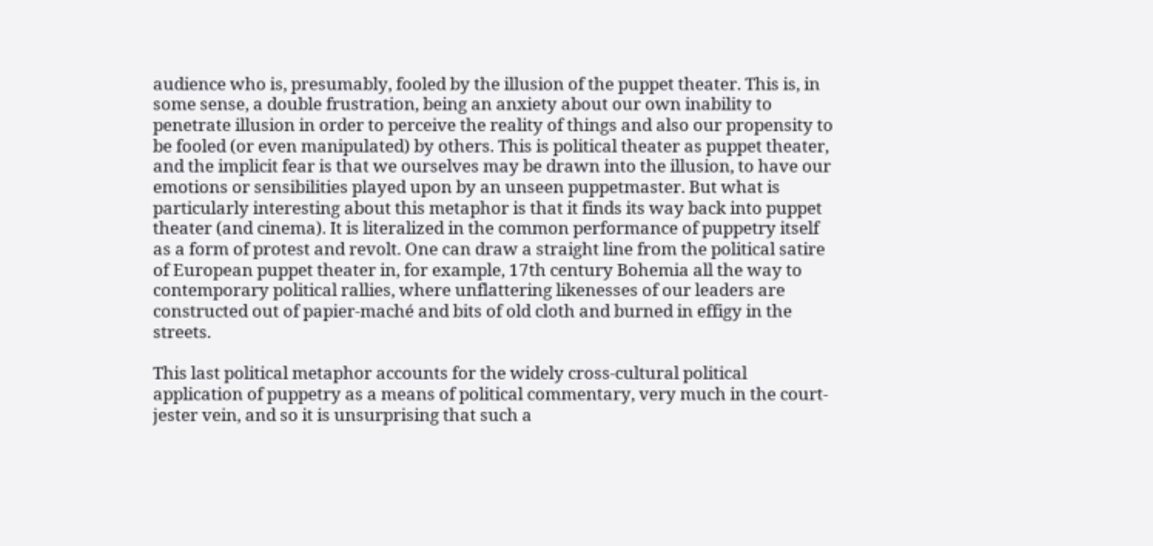audience who is, presumably, fooled by the illusion of the puppet theater. This is, in some sense, a double frustration, being an anxiety about our own inability to penetrate illusion in order to perceive the reality of things and also our propensity to be fooled (or even manipulated) by others. This is political theater as puppet theater, and the implicit fear is that we ourselves may be drawn into the illusion, to have our emotions or sensibilities played upon by an unseen puppetmaster. But what is particularly interesting about this metaphor is that it finds its way back into puppet theater (and cinema). It is literalized in the common performance of puppetry itself as a form of protest and revolt. One can draw a straight line from the political satire of European puppet theater in, for example, 17th century Bohemia all the way to contemporary political rallies, where unflattering likenesses of our leaders are constructed out of papier-maché and bits of old cloth and burned in effigy in the streets.

This last political metaphor accounts for the widely cross-cultural political application of puppetry as a means of political commentary, very much in the court-jester vein, and so it is unsurprising that such a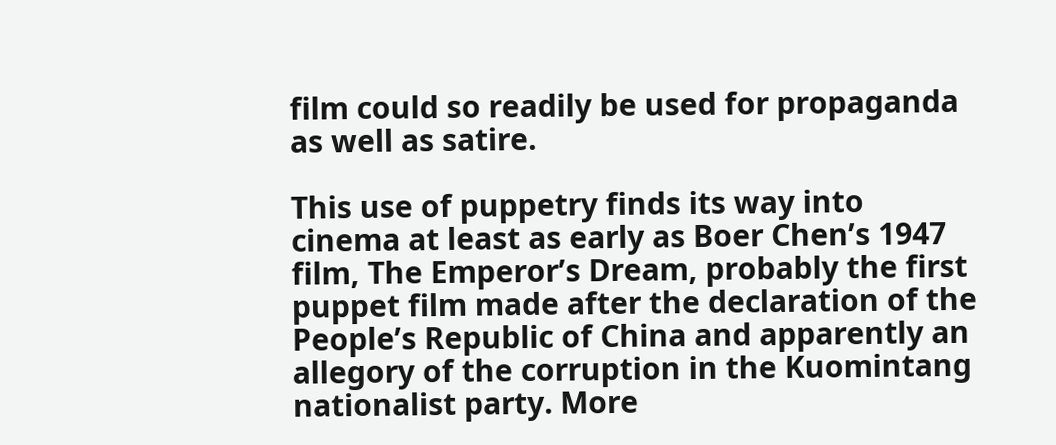film could so readily be used for propaganda as well as satire.

This use of puppetry finds its way into cinema at least as early as Boer Chen’s 1947 film, The Emperor’s Dream, probably the first puppet film made after the declaration of the People’s Republic of China and apparently an allegory of the corruption in the Kuomintang nationalist party. More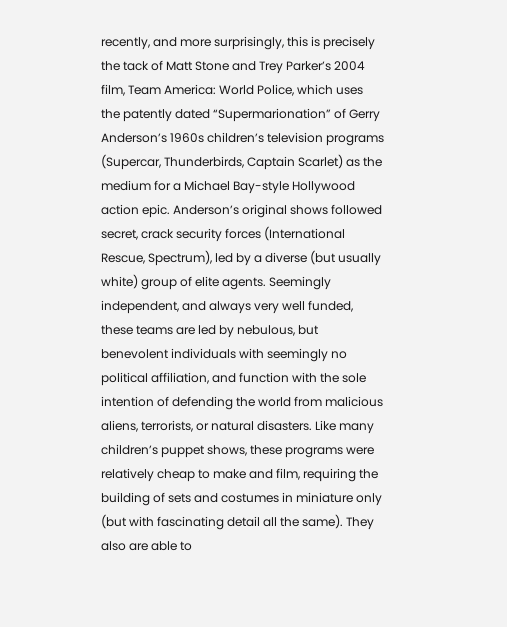recently, and more surprisingly, this is precisely the tack of Matt Stone and Trey Parker’s 2004 film, Team America: World Police, which uses the patently dated “Supermarionation” of Gerry Anderson’s 1960s children’s television programs (Supercar, Thunderbirds, Captain Scarlet) as the medium for a Michael Bay-style Hollywood action epic. Anderson’s original shows followed secret, crack security forces (International Rescue, Spectrum), led by a diverse (but usually white) group of elite agents. Seemingly independent, and always very well funded, these teams are led by nebulous, but benevolent individuals with seemingly no political affiliation, and function with the sole intention of defending the world from malicious aliens, terrorists, or natural disasters. Like many children’s puppet shows, these programs were relatively cheap to make and film, requiring the building of sets and costumes in miniature only (but with fascinating detail all the same). They also are able to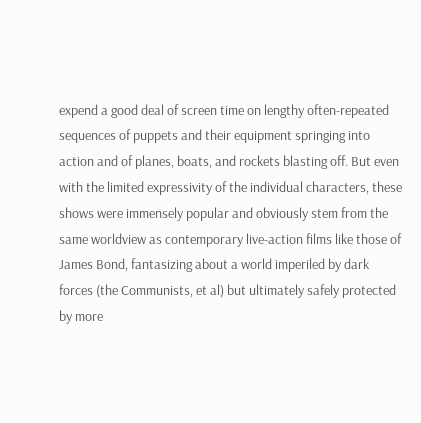expend a good deal of screen time on lengthy often-repeated sequences of puppets and their equipment springing into action and of planes, boats, and rockets blasting off. But even with the limited expressivity of the individual characters, these shows were immensely popular and obviously stem from the same worldview as contemporary live-action films like those of James Bond, fantasizing about a world imperiled by dark forces (the Communists, et al) but ultimately safely protected by more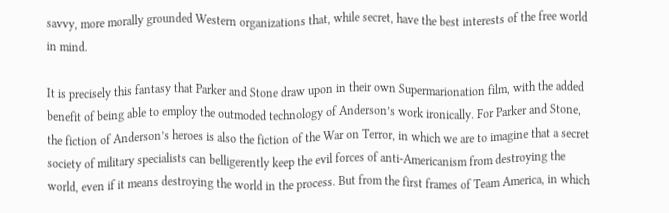savvy, more morally grounded Western organizations that, while secret, have the best interests of the free world in mind.

It is precisely this fantasy that Parker and Stone draw upon in their own Supermarionation film, with the added benefit of being able to employ the outmoded technology of Anderson’s work ironically. For Parker and Stone, the fiction of Anderson’s heroes is also the fiction of the War on Terror, in which we are to imagine that a secret society of military specialists can belligerently keep the evil forces of anti-Americanism from destroying the world, even if it means destroying the world in the process. But from the first frames of Team America, in which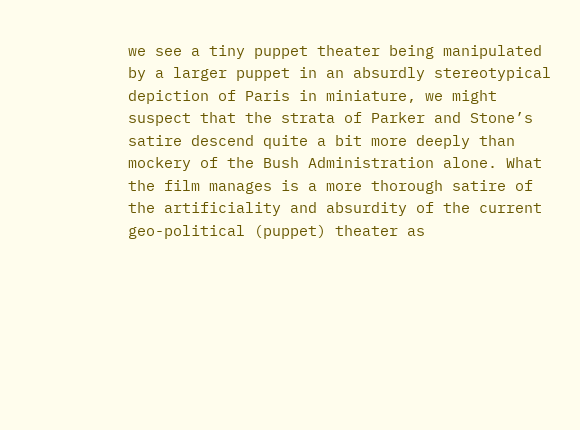we see a tiny puppet theater being manipulated by a larger puppet in an absurdly stereotypical depiction of Paris in miniature, we might suspect that the strata of Parker and Stone’s satire descend quite a bit more deeply than mockery of the Bush Administration alone. What the film manages is a more thorough satire of the artificiality and absurdity of the current geo-political (puppet) theater as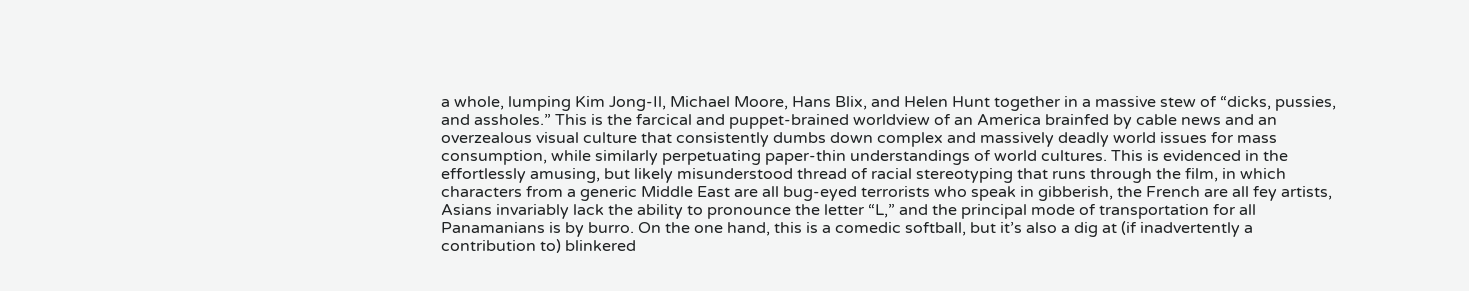a whole, lumping Kim Jong-Il, Michael Moore, Hans Blix, and Helen Hunt together in a massive stew of “dicks, pussies, and assholes.” This is the farcical and puppet-brained worldview of an America brainfed by cable news and an overzealous visual culture that consistently dumbs down complex and massively deadly world issues for mass consumption, while similarly perpetuating paper-thin understandings of world cultures. This is evidenced in the effortlessly amusing, but likely misunderstood thread of racial stereotyping that runs through the film, in which characters from a generic Middle East are all bug-eyed terrorists who speak in gibberish, the French are all fey artists, Asians invariably lack the ability to pronounce the letter “L,” and the principal mode of transportation for all Panamanians is by burro. On the one hand, this is a comedic softball, but it’s also a dig at (if inadvertently a contribution to) blinkered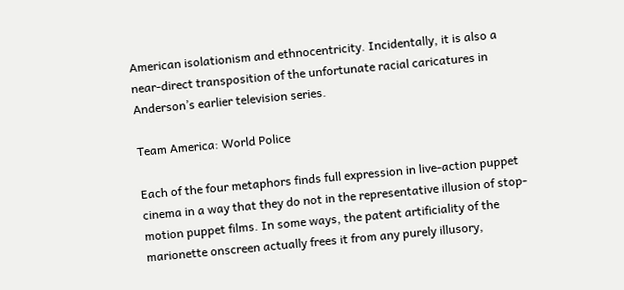American isolationism and ethnocentricity. Incidentally, it is also a near-direct transposition of the unfortunate racial caricatures in Anderson’s earlier television series.

Team America: World Police

Each of the four metaphors finds full expression in live-action puppet cinema in a way that they do not in the representative illusion of stop-motion puppet films. In some ways, the patent artificiality of the marionette onscreen actually frees it from any purely illusory,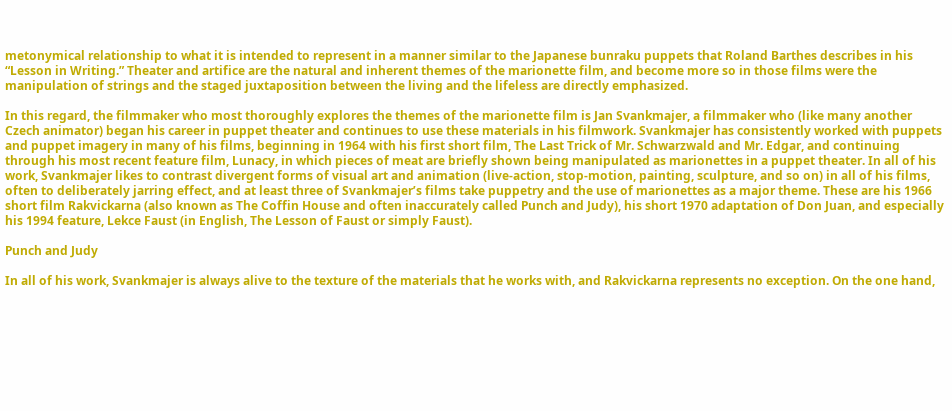metonymical relationship to what it is intended to represent in a manner similar to the Japanese bunraku puppets that Roland Barthes describes in his “Lesson in Writing.” Theater and artifice are the natural and inherent themes of the marionette film, and become more so in those films were the manipulation of strings and the staged juxtaposition between the living and the lifeless are directly emphasized.

In this regard, the filmmaker who most thoroughly explores the themes of the marionette film is Jan Svankmajer, a filmmaker who (like many another Czech animator) began his career in puppet theater and continues to use these materials in his filmwork. Svankmajer has consistently worked with puppets and puppet imagery in many of his films, beginning in 1964 with his first short film, The Last Trick of Mr. Schwarzwald and Mr. Edgar, and continuing through his most recent feature film, Lunacy, in which pieces of meat are briefly shown being manipulated as marionettes in a puppet theater. In all of his work, Svankmajer likes to contrast divergent forms of visual art and animation (live-action, stop-motion, painting, sculpture, and so on) in all of his films, often to deliberately jarring effect, and at least three of Svankmajer’s films take puppetry and the use of marionettes as a major theme. These are his 1966 short film Rakvickarna (also known as The Coffin House and often inaccurately called Punch and Judy), his short 1970 adaptation of Don Juan, and especially his 1994 feature, Lekce Faust (in English, The Lesson of Faust or simply Faust).

Punch and Judy

In all of his work, Svankmajer is always alive to the texture of the materials that he works with, and Rakvickarna represents no exception. On the one hand,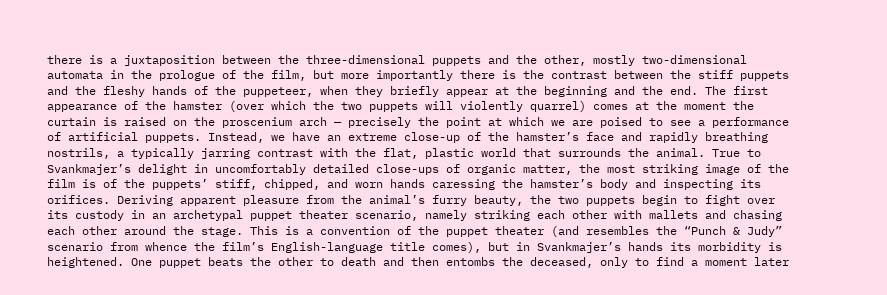there is a juxtaposition between the three-dimensional puppets and the other, mostly two-dimensional automata in the prologue of the film, but more importantly there is the contrast between the stiff puppets and the fleshy hands of the puppeteer, when they briefly appear at the beginning and the end. The first appearance of the hamster (over which the two puppets will violently quarrel) comes at the moment the curtain is raised on the proscenium arch — precisely the point at which we are poised to see a performance of artificial puppets. Instead, we have an extreme close-up of the hamster’s face and rapidly breathing nostrils, a typically jarring contrast with the flat, plastic world that surrounds the animal. True to Svankmajer’s delight in uncomfortably detailed close-ups of organic matter, the most striking image of the film is of the puppets’ stiff, chipped, and worn hands caressing the hamster’s body and inspecting its orifices. Deriving apparent pleasure from the animal’s furry beauty, the two puppets begin to fight over its custody in an archetypal puppet theater scenario, namely striking each other with mallets and chasing each other around the stage. This is a convention of the puppet theater (and resembles the “Punch & Judy” scenario from whence the film’s English-language title comes), but in Svankmajer’s hands its morbidity is heightened. One puppet beats the other to death and then entombs the deceased, only to find a moment later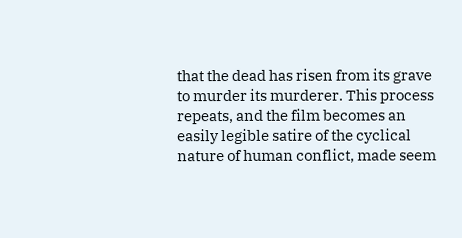that the dead has risen from its grave to murder its murderer. This process repeats, and the film becomes an easily legible satire of the cyclical nature of human conflict, made seem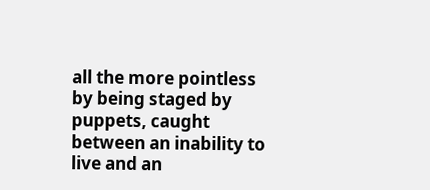all the more pointless by being staged by puppets, caught between an inability to live and an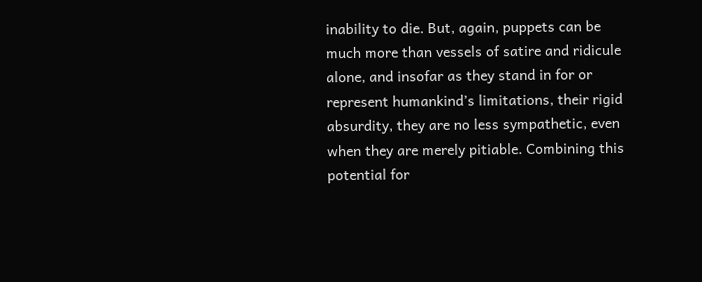inability to die. But, again, puppets can be much more than vessels of satire and ridicule alone, and insofar as they stand in for or represent humankind’s limitations, their rigid absurdity, they are no less sympathetic, even when they are merely pitiable. Combining this potential for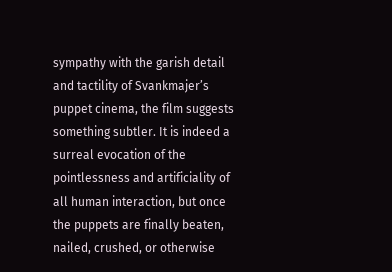sympathy with the garish detail and tactility of Svankmajer’s puppet cinema, the film suggests something subtler. It is indeed a surreal evocation of the pointlessness and artificiality of all human interaction, but once the puppets are finally beaten, nailed, crushed, or otherwise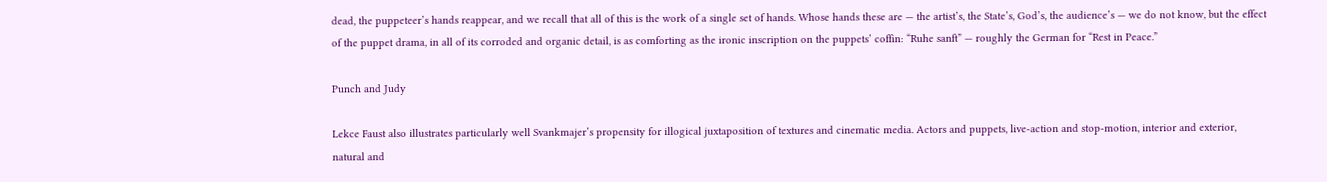dead, the puppeteer’s hands reappear, and we recall that all of this is the work of a single set of hands. Whose hands these are — the artist’s, the State’s, God’s, the audience’s — we do not know, but the effect of the puppet drama, in all of its corroded and organic detail, is as comforting as the ironic inscription on the puppets’ coffin: “Ruhe sanft” — roughly the German for “Rest in Peace.”

Punch and Judy

Lekce Faust also illustrates particularly well Svankmajer’s propensity for illogical juxtaposition of textures and cinematic media. Actors and puppets, live-action and stop-motion, interior and exterior, natural and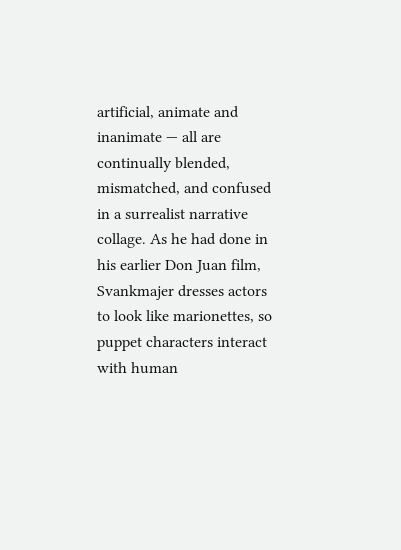artificial, animate and inanimate — all are continually blended, mismatched, and confused in a surrealist narrative collage. As he had done in his earlier Don Juan film, Svankmajer dresses actors to look like marionettes, so puppet characters interact with human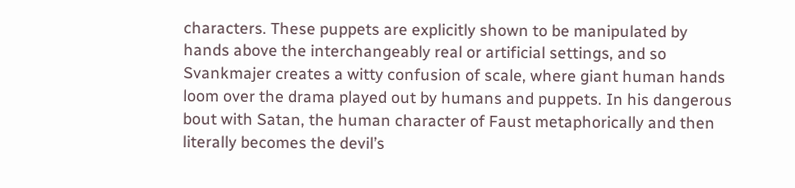characters. These puppets are explicitly shown to be manipulated by hands above the interchangeably real or artificial settings, and so Svankmajer creates a witty confusion of scale, where giant human hands loom over the drama played out by humans and puppets. In his dangerous bout with Satan, the human character of Faust metaphorically and then literally becomes the devil’s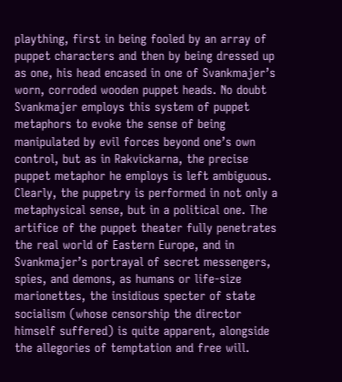plaything, first in being fooled by an array of puppet characters and then by being dressed up as one, his head encased in one of Svankmajer’s worn, corroded wooden puppet heads. No doubt Svankmajer employs this system of puppet metaphors to evoke the sense of being manipulated by evil forces beyond one’s own control, but as in Rakvickarna, the precise puppet metaphor he employs is left ambiguous. Clearly, the puppetry is performed in not only a metaphysical sense, but in a political one. The artifice of the puppet theater fully penetrates the real world of Eastern Europe, and in Svankmajer’s portrayal of secret messengers, spies, and demons, as humans or life-size marionettes, the insidious specter of state socialism (whose censorship the director himself suffered) is quite apparent, alongside the allegories of temptation and free will.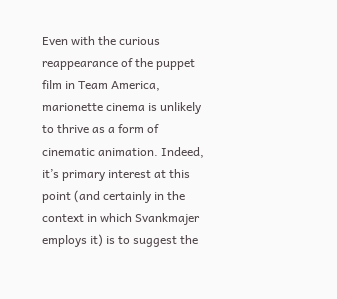Even with the curious reappearance of the puppet film in Team America, marionette cinema is unlikely to thrive as a form of cinematic animation. Indeed, it’s primary interest at this point (and certainly in the context in which Svankmajer employs it) is to suggest the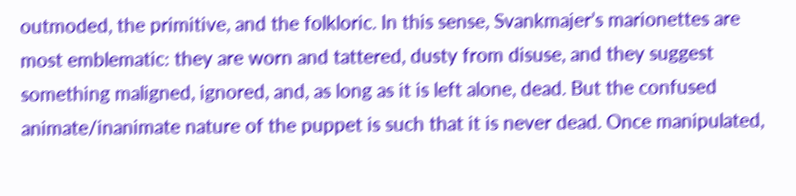outmoded, the primitive, and the folkloric. In this sense, Svankmajer’s marionettes are most emblematic: they are worn and tattered, dusty from disuse, and they suggest something maligned, ignored, and, as long as it is left alone, dead. But the confused animate/inanimate nature of the puppet is such that it is never dead. Once manipulated,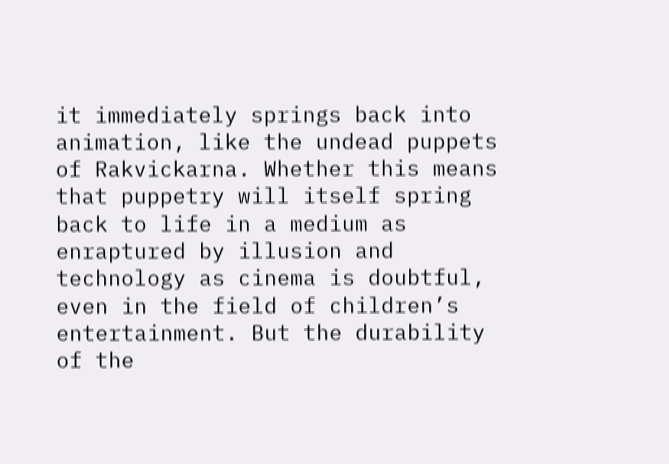it immediately springs back into animation, like the undead puppets of Rakvickarna. Whether this means that puppetry will itself spring back to life in a medium as enraptured by illusion and technology as cinema is doubtful, even in the field of children’s entertainment. But the durability of the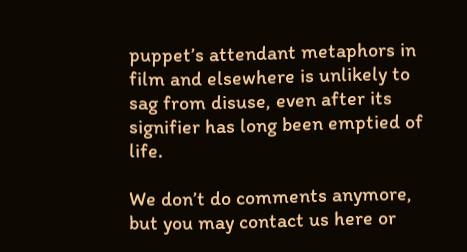puppet’s attendant metaphors in film and elsewhere is unlikely to sag from disuse, even after its signifier has long been emptied of life.

We don’t do comments anymore, but you may contact us here or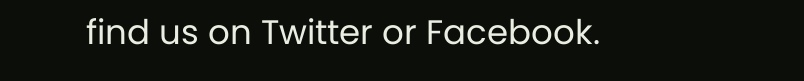find us on Twitter or Facebook.